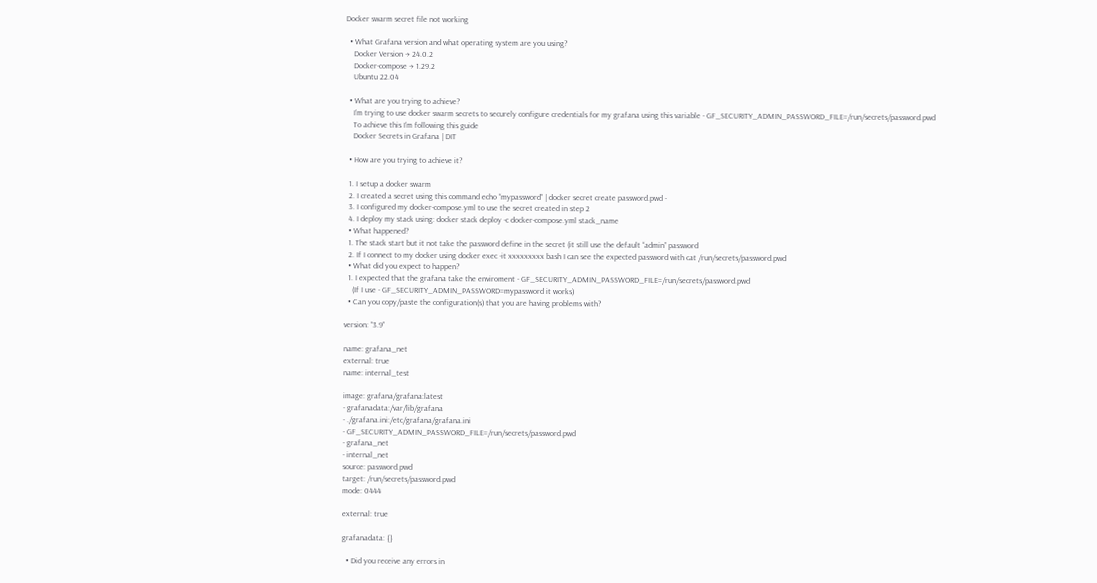Docker swarm secret file not working

  • What Grafana version and what operating system are you using?
    Docker Version → 24.0.2
    Docker-compose → 1.29.2
    Ubuntu 22.04

  • What are you trying to achieve?
    I’m trying to use docker swarm secrets to securely configure credentials for my grafana using this variable - GF_SECURITY_ADMIN_PASSWORD_FILE=/run/secrets/password.pwd
    To achieve this I’m following this guide
    Docker Secrets in Grafana | DIT

  • How are you trying to achieve it?

  1. I setup a docker swarm
  2. I created a secret using this command echo “mypassword” | docker secret create password.pwd -
  3. I configured my docker-compose.yml to use the secret created in step 2
  4. I deploy my stack using: docker stack deploy -c docker-compose.yml stack_name
  • What happened?
  1. The stack start but it not take the password define in the secret (it still use the default “admin” password
  2. If I connect to my docker using docker exec -it xxxxxxxxx bash I can see the expected password with cat /run/secrets/password.pwd
  • What did you expect to happen?
  1. I expected that the grafana take the enviroment - GF_SECURITY_ADMIN_PASSWORD_FILE=/run/secrets/password.pwd
    (If I use - GF_SECURITY_ADMIN_PASSWORD=mypassword it works)
  • Can you copy/paste the configuration(s) that you are having problems with?

version: “3.9”

name: grafana_net
external: true
name: internal_test

image: grafana/grafana:latest
- grafanadata:/var/lib/grafana
- ./grafana.ini:/etc/grafana/grafana.ini
- GF_SECURITY_ADMIN_PASSWORD_FILE=/run/secrets/password.pwd
- grafana_net
- internal_net
source: password.pwd
target: /run/secrets/password.pwd
mode: 0444

external: true

grafanadata: {}

  • Did you receive any errors in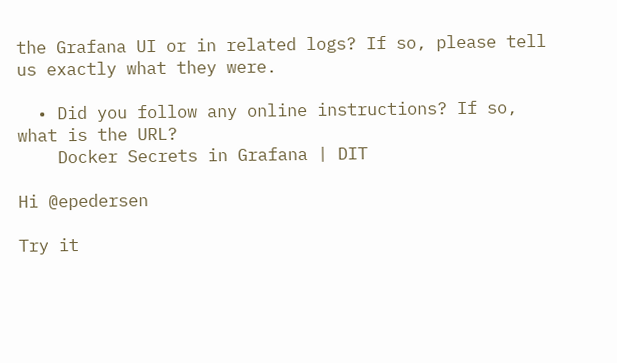the Grafana UI or in related logs? If so, please tell us exactly what they were.

  • Did you follow any online instructions? If so, what is the URL?
    Docker Secrets in Grafana | DIT

Hi @epedersen

Try it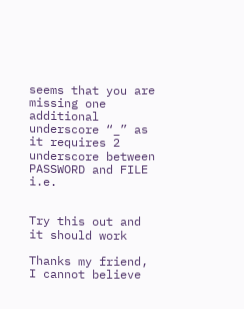seems that you are missing one additional underscore “_” as it requires 2 underscore between PASSWORD and FILE i.e.


Try this out and it should work

Thanks my friend, I cannot believe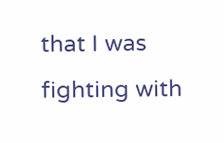that I was fighting with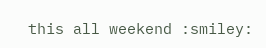this all weekend :smiley: